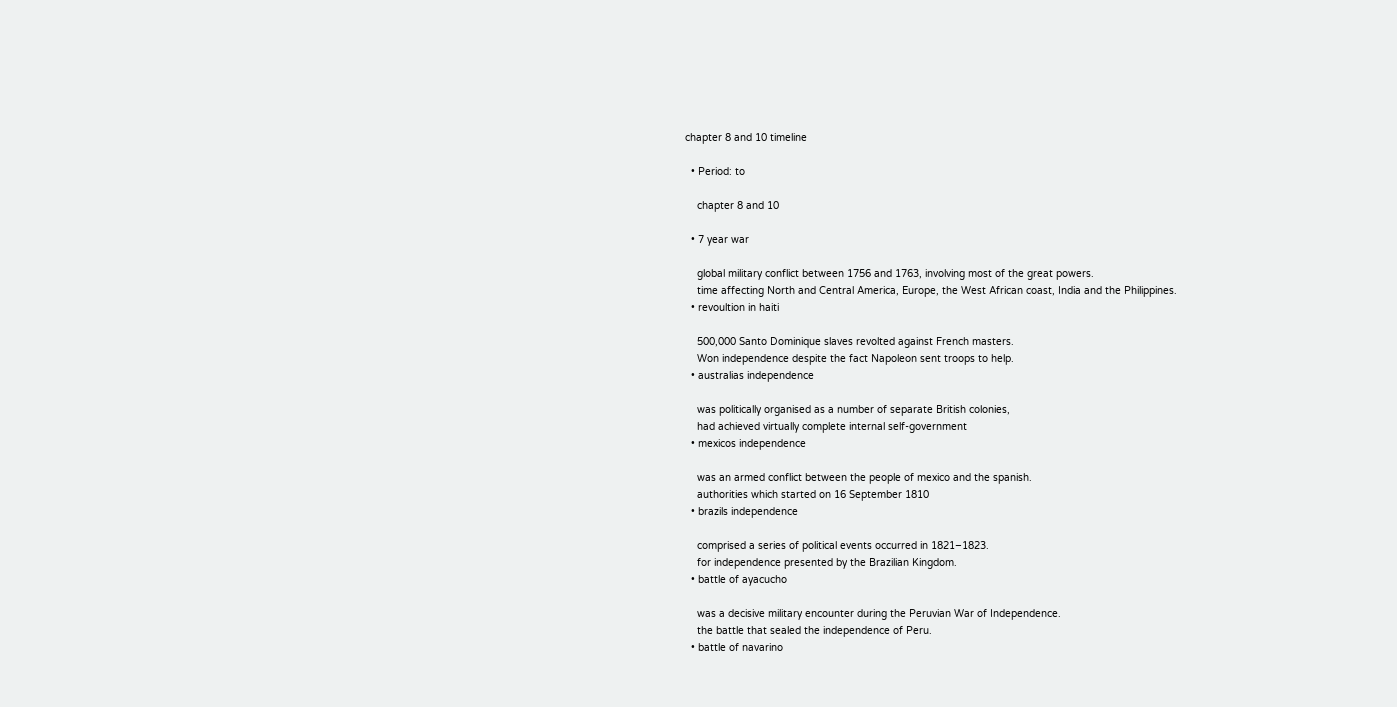chapter 8 and 10 timeline

  • Period: to

    chapter 8 and 10

  • 7 year war

    global military conflict between 1756 and 1763, involving most of the great powers.
    time affecting North and Central America, Europe, the West African coast, India and the Philippines.
  • revoultion in haiti

    500,000 Santo Dominique slaves revolted against French masters.
    Won independence despite the fact Napoleon sent troops to help.
  • australias independence

    was politically organised as a number of separate British colonies,
    had achieved virtually complete internal self-government
  • mexicos independence

    was an armed conflict between the people of mexico and the spanish.
    authorities which started on 16 September 1810
  • brazils independence

    comprised a series of political events occurred in 1821–1823.
    for independence presented by the Brazilian Kingdom.
  • battle of ayacucho

    was a decisive military encounter during the Peruvian War of Independence.
    the battle that sealed the independence of Peru.
  • battle of navarino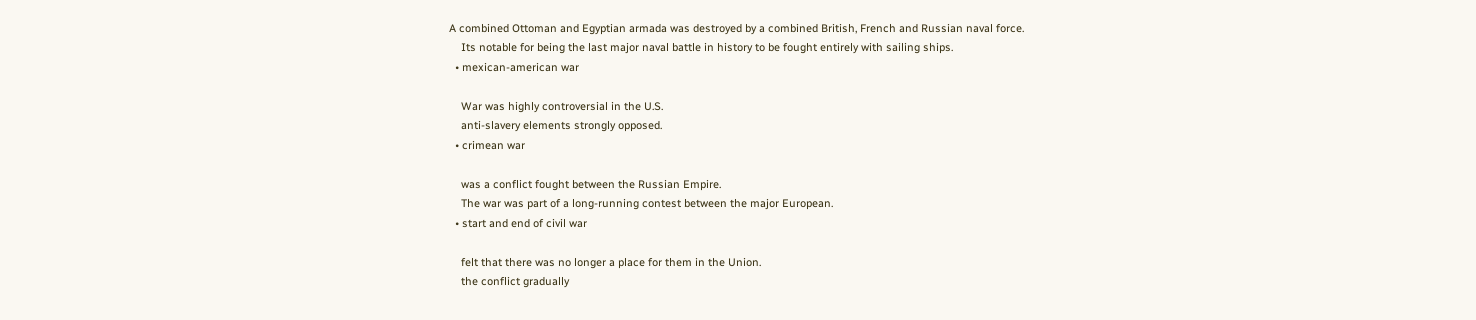A combined Ottoman and Egyptian armada was destroyed by a combined British, French and Russian naval force.
    Its notable for being the last major naval battle in history to be fought entirely with sailing ships.
  • mexican-american war

    War was highly controversial in the U.S.
    anti-slavery elements strongly opposed.
  • crimean war

    was a conflict fought between the Russian Empire.
    The war was part of a long-running contest between the major European.
  • start and end of civil war

    felt that there was no longer a place for them in the Union.
    the conflict gradually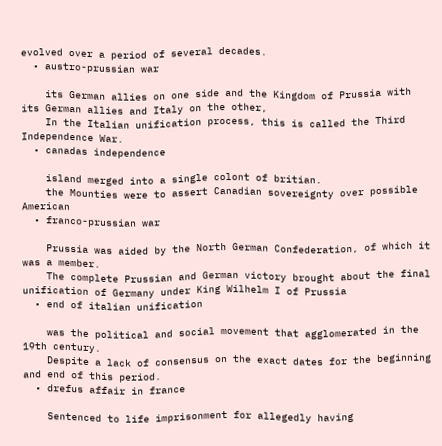evolved over a period of several decades.
  • austro-prussian war

    its German allies on one side and the Kingdom of Prussia with its German allies and Italy on the other,
    In the Italian unification process, this is called the Third Independence War.
  • canadas independence

    island merged into a single colont of britian.
    the Mounties were to assert Canadian sovereignty over possible American
  • franco-prussian war

    Prussia was aided by the North German Confederation, of which it was a member.
    The complete Prussian and German victory brought about the final unification of Germany under King Wilhelm I of Prussia
  • end of italian unification

    was the political and social movement that agglomerated in the 19th century.
    Despite a lack of consensus on the exact dates for the beginning and end of this period.
  • drefus affair in france

    Sentenced to life imprisonment for allegedly having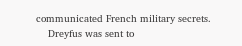communicated French military secrets.
    Dreyfus was sent to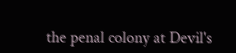the penal colony at Devil's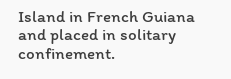Island in French Guiana and placed in solitary confinement.